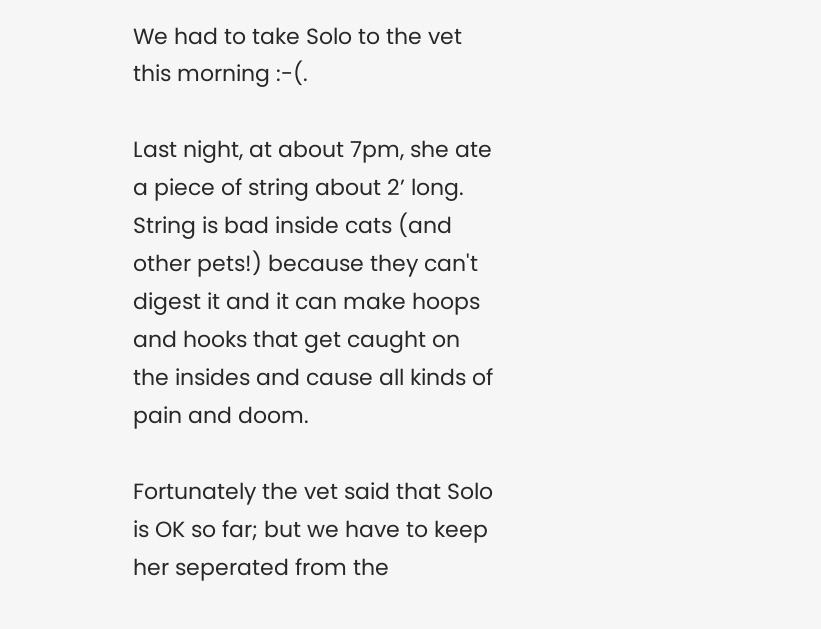We had to take Solo to the vet this morning :-(.

Last night, at about 7pm, she ate a piece of string about 2’ long. String is bad inside cats (and other pets!) because they can't digest it and it can make hoops and hooks that get caught on the insides and cause all kinds of pain and doom.

Fortunately the vet said that Solo is OK so far; but we have to keep her seperated from the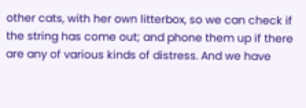other cats, with her own litterbox, so we can check if the string has come out; and phone them up if there are any of various kinds of distress. And we have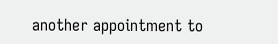another appointment to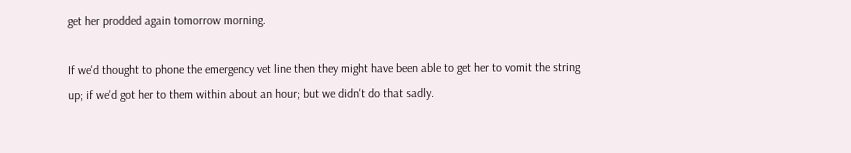get her prodded again tomorrow morning.

If we'd thought to phone the emergency vet line then they might have been able to get her to vomit the string up; if we'd got her to them within about an hour; but we didn't do that sadly.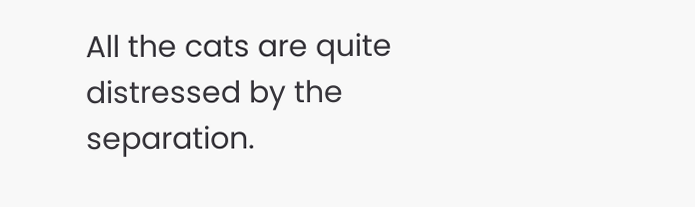All the cats are quite distressed by the separation.